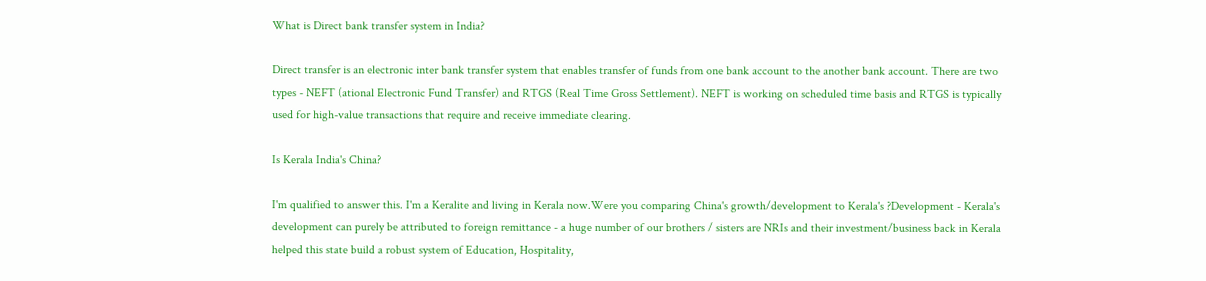What is Direct bank transfer system in India?

Direct transfer is an electronic inter bank transfer system that enables transfer of funds from one bank account to the another bank account. There are two types - NEFT (ational Electronic Fund Transfer) and RTGS (Real Time Gross Settlement). NEFT is working on scheduled time basis and RTGS is typically used for high-value transactions that require and receive immediate clearing.

Is Kerala India's China?

I'm qualified to answer this. I'm a Keralite and living in Kerala now.Were you comparing China's growth/development to Kerala's ?Development - Kerala's development can purely be attributed to foreign remittance - a huge number of our brothers / sisters are NRIs and their investment/business back in Kerala helped this state build a robust system of Education, Hospitality,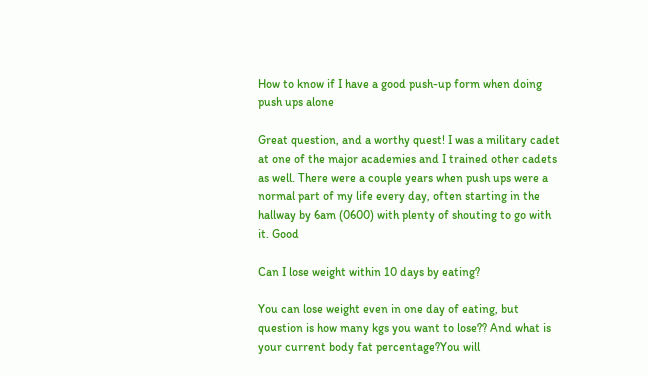How to know if I have a good push-up form when doing push ups alone

Great question, and a worthy quest! I was a military cadet at one of the major academies and I trained other cadets as well. There were a couple years when push ups were a normal part of my life every day, often starting in the hallway by 6am (0600) with plenty of shouting to go with it. Good

Can I lose weight within 10 days by eating?

You can lose weight even in one day of eating, but question is how many kgs you want to lose?? And what is your current body fat percentage?You will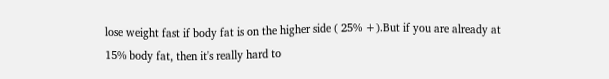lose weight fast if body fat is on the higher side ( 25% +).But if you are already at 15% body fat, then it's really hard to